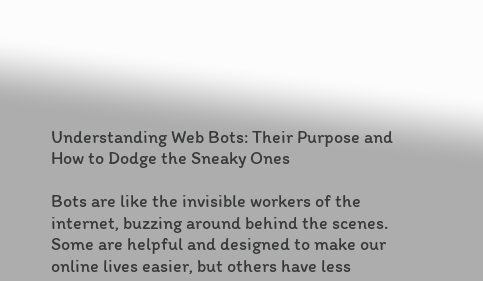Understanding Web Bots: Their Purpose and How to Dodge the Sneaky Ones

Bots are like the invisible workers of the internet, buzzing around behind the scenes. Some are helpful and designed to make our online lives easier, but others have less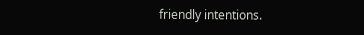friendly intentions.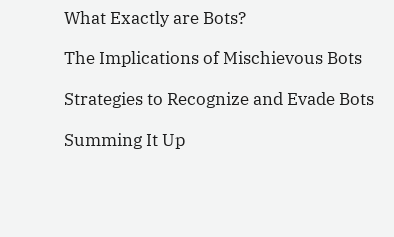What Exactly are Bots?

The Implications of Mischievous Bots

Strategies to Recognize and Evade Bots

Summing It Up